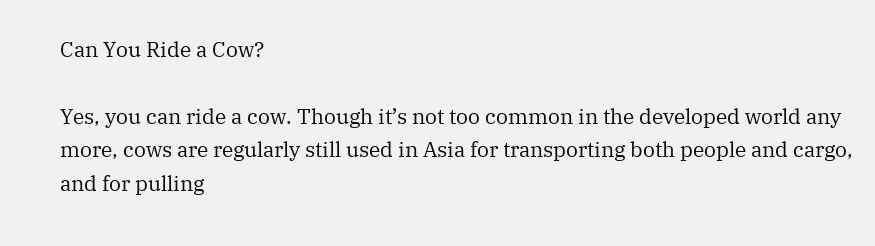Can You Ride a Cow?

Yes, you can ride a cow. Though it’s not too common in the developed world any more, cows are regularly still used in Asia for transporting both people and cargo, and for pulling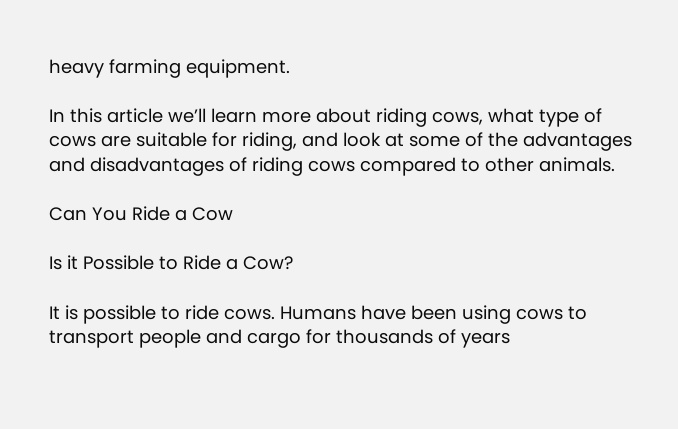heavy farming equipment.

In this article we’ll learn more about riding cows, what type of cows are suitable for riding, and look at some of the advantages and disadvantages of riding cows compared to other animals.

Can You Ride a Cow

Is it Possible to Ride a Cow?

It is possible to ride cows. Humans have been using cows to transport people and cargo for thousands of years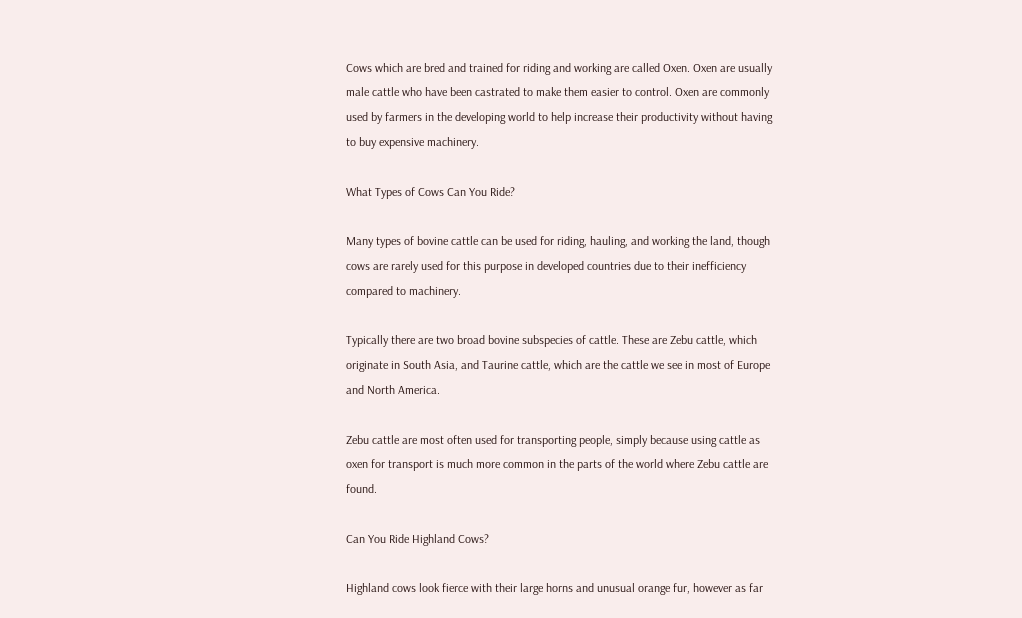Cows which are bred and trained for riding and working are called Oxen. Oxen are usually male cattle who have been castrated to make them easier to control. Oxen are commonly used by farmers in the developing world to help increase their productivity without having to buy expensive machinery.

What Types of Cows Can You Ride?

Many types of bovine cattle can be used for riding, hauling, and working the land, though cows are rarely used for this purpose in developed countries due to their inefficiency compared to machinery.

Typically there are two broad bovine subspecies of cattle. These are Zebu cattle, which originate in South Asia, and Taurine cattle, which are the cattle we see in most of Europe and North America.

Zebu cattle are most often used for transporting people, simply because using cattle as oxen for transport is much more common in the parts of the world where Zebu cattle are found.

Can You Ride Highland Cows?

Highland cows look fierce with their large horns and unusual orange fur, however as far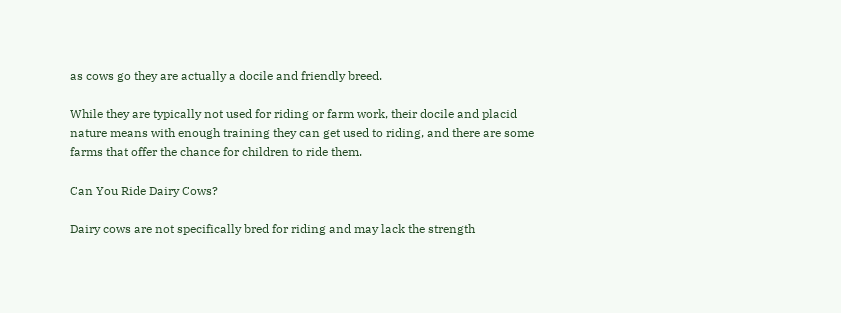as cows go they are actually a docile and friendly breed.

While they are typically not used for riding or farm work, their docile and placid nature means with enough training they can get used to riding, and there are some farms that offer the chance for children to ride them.

Can You Ride Dairy Cows?

Dairy cows are not specifically bred for riding and may lack the strength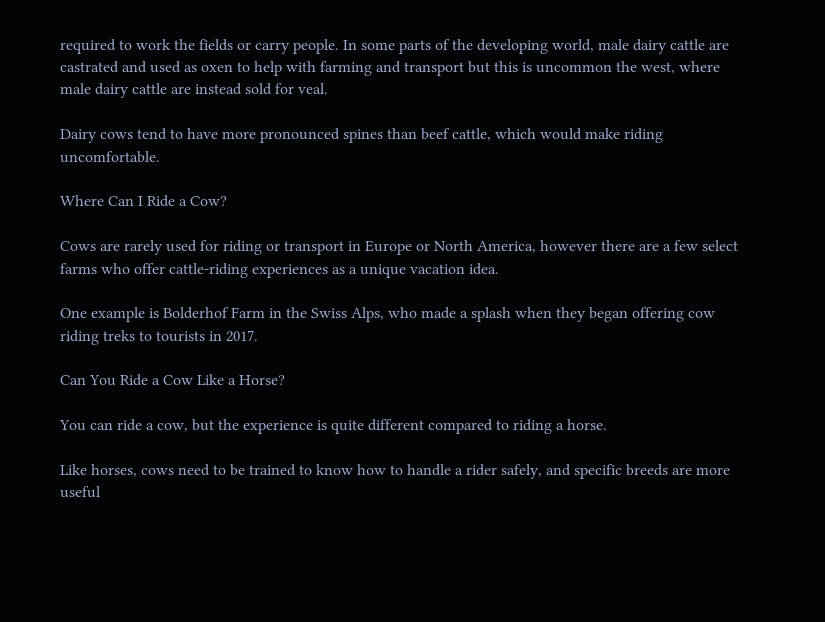required to work the fields or carry people. In some parts of the developing world, male dairy cattle are castrated and used as oxen to help with farming and transport but this is uncommon the west, where male dairy cattle are instead sold for veal.

Dairy cows tend to have more pronounced spines than beef cattle, which would make riding uncomfortable.

Where Can I Ride a Cow?

Cows are rarely used for riding or transport in Europe or North America, however there are a few select farms who offer cattle-riding experiences as a unique vacation idea.

One example is Bolderhof Farm in the Swiss Alps, who made a splash when they began offering cow riding treks to tourists in 2017.

Can You Ride a Cow Like a Horse?

You can ride a cow, but the experience is quite different compared to riding a horse.

Like horses, cows need to be trained to know how to handle a rider safely, and specific breeds are more useful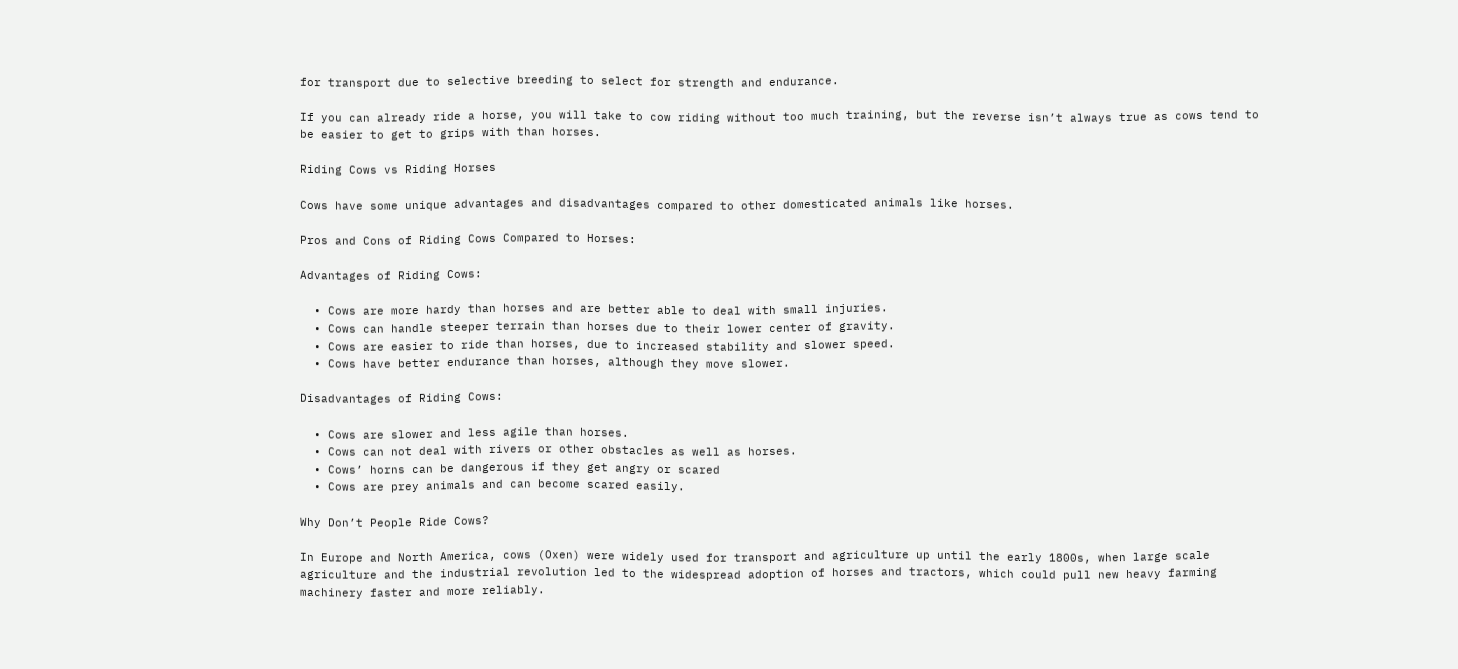for transport due to selective breeding to select for strength and endurance.

If you can already ride a horse, you will take to cow riding without too much training, but the reverse isn’t always true as cows tend to be easier to get to grips with than horses.

Riding Cows vs Riding Horses

Cows have some unique advantages and disadvantages compared to other domesticated animals like horses.

Pros and Cons of Riding Cows Compared to Horses:

Advantages of Riding Cows:

  • Cows are more hardy than horses and are better able to deal with small injuries.
  • Cows can handle steeper terrain than horses due to their lower center of gravity.
  • Cows are easier to ride than horses, due to increased stability and slower speed.
  • Cows have better endurance than horses, although they move slower.

Disadvantages of Riding Cows:

  • Cows are slower and less agile than horses.
  • Cows can not deal with rivers or other obstacles as well as horses.
  • Cows’ horns can be dangerous if they get angry or scared
  • Cows are prey animals and can become scared easily.

Why Don’t People Ride Cows?

In Europe and North America, cows (Oxen) were widely used for transport and agriculture up until the early 1800s, when large scale agriculture and the industrial revolution led to the widespread adoption of horses and tractors, which could pull new heavy farming machinery faster and more reliably.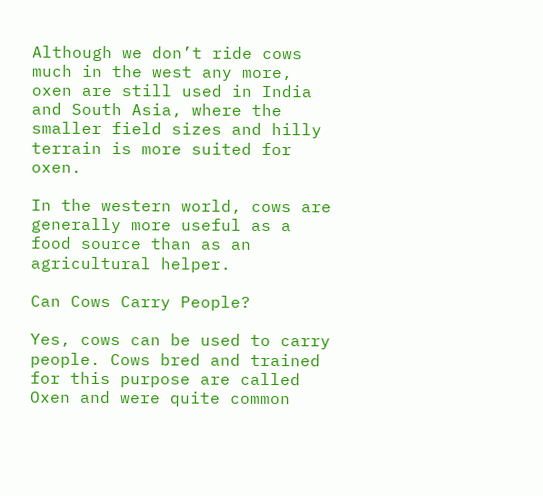Although we don’t ride cows much in the west any more, oxen are still used in India and South Asia, where the smaller field sizes and hilly terrain is more suited for oxen.

In the western world, cows are generally more useful as a food source than as an agricultural helper.

Can Cows Carry People?

Yes, cows can be used to carry people. Cows bred and trained for this purpose are called Oxen and were quite common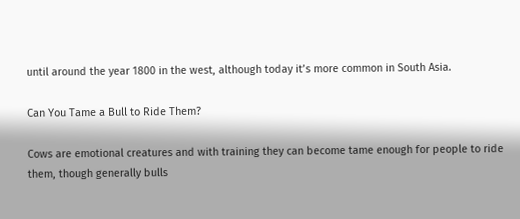until around the year 1800 in the west, although today it’s more common in South Asia.

Can You Tame a Bull to Ride Them?

Cows are emotional creatures and with training they can become tame enough for people to ride them, though generally bulls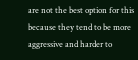are not the best option for this because they tend to be more aggressive and harder to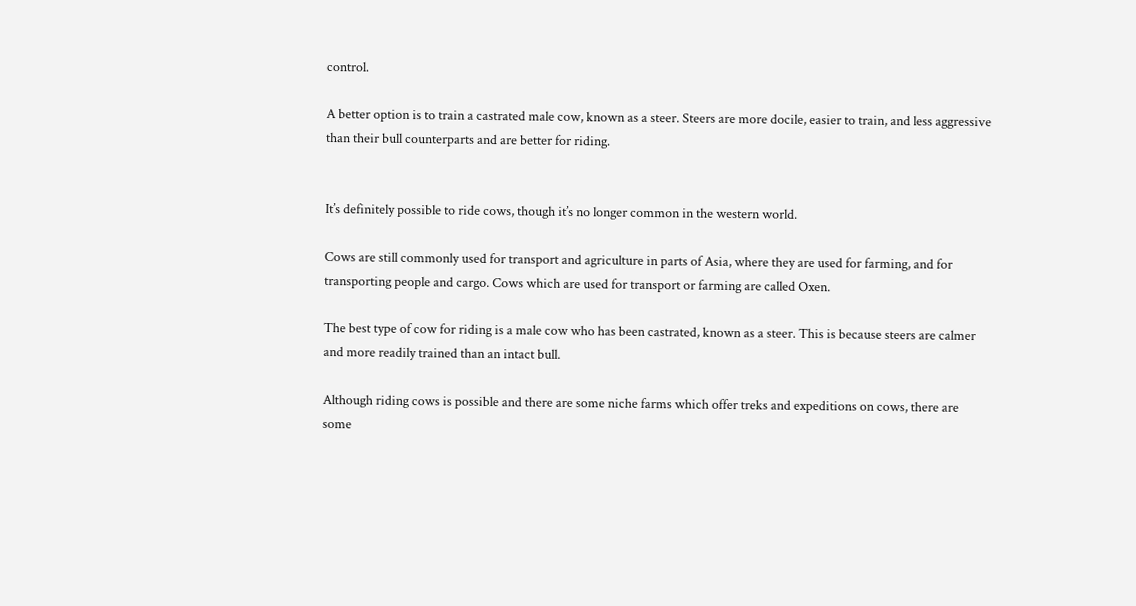control.

A better option is to train a castrated male cow, known as a steer. Steers are more docile, easier to train, and less aggressive than their bull counterparts and are better for riding.


It’s definitely possible to ride cows, though it’s no longer common in the western world.

Cows are still commonly used for transport and agriculture in parts of Asia, where they are used for farming, and for transporting people and cargo. Cows which are used for transport or farming are called Oxen.

The best type of cow for riding is a male cow who has been castrated, known as a steer. This is because steers are calmer and more readily trained than an intact bull.

Although riding cows is possible and there are some niche farms which offer treks and expeditions on cows, there are some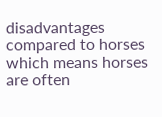disadvantages compared to horses which means horses are often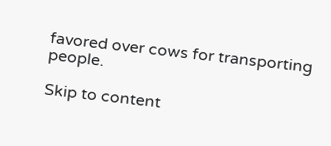favored over cows for transporting people.

Skip to content